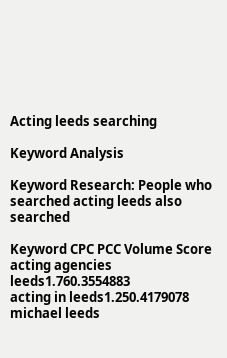Acting leeds searching

Keyword Analysis

Keyword Research: People who searched acting leeds also searched

Keyword CPC PCC Volume Score
acting agencies leeds1.760.3554883
acting in leeds1.250.4179078
michael leeds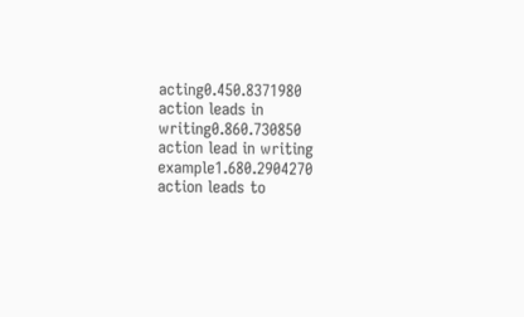acting0.450.8371980
action leads in writing0.860.730850
action lead in writing example1.680.2904270
action leads to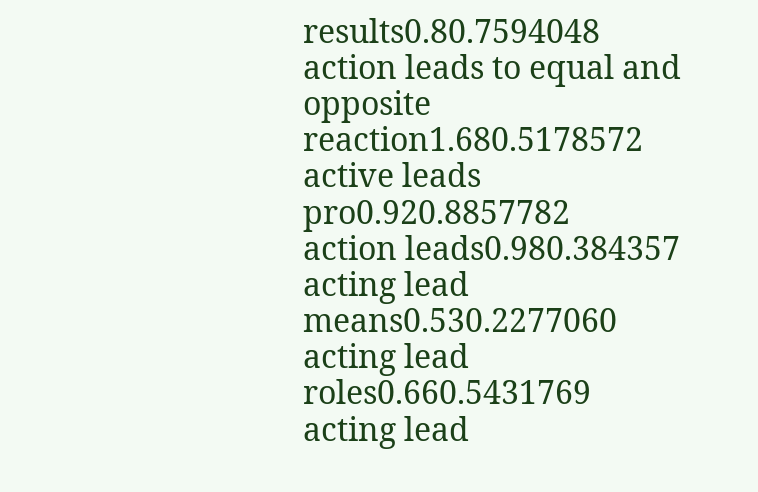results0.80.7594048
action leads to equal and opposite reaction1.680.5178572
active leads pro0.920.8857782
action leads0.980.384357
acting lead means0.530.2277060
acting lead roles0.660.5431769
acting lead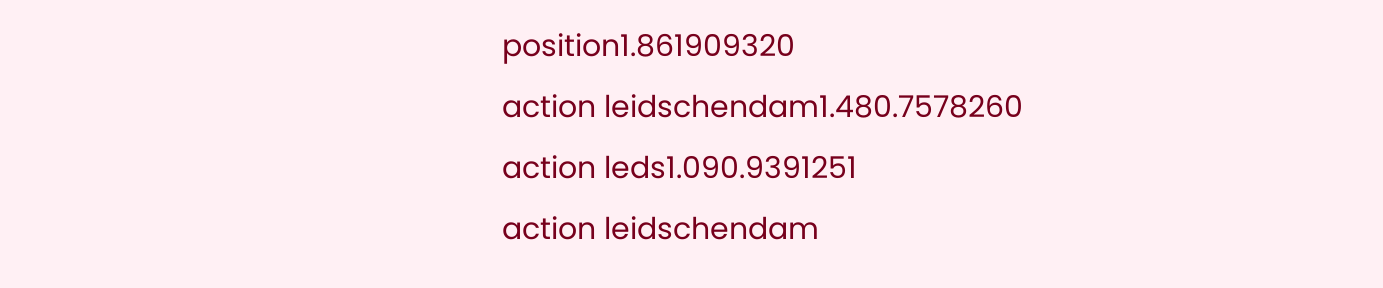position1.861909320
action leidschendam1.480.7578260
action leds1.090.9391251
action leidschendam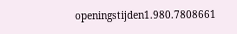openingstijden1.980.7808661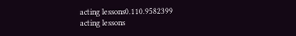acting lessons0.110.9582399
acting lessons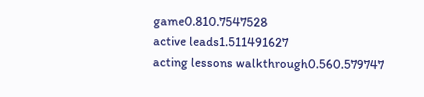game0.810.7547528
active leads1.511491627
acting lessons walkthrough0.560.579747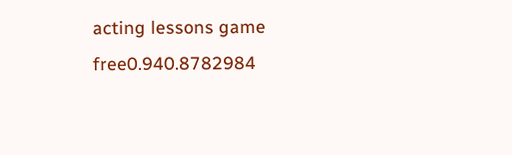acting lessons game free0.940.8782984